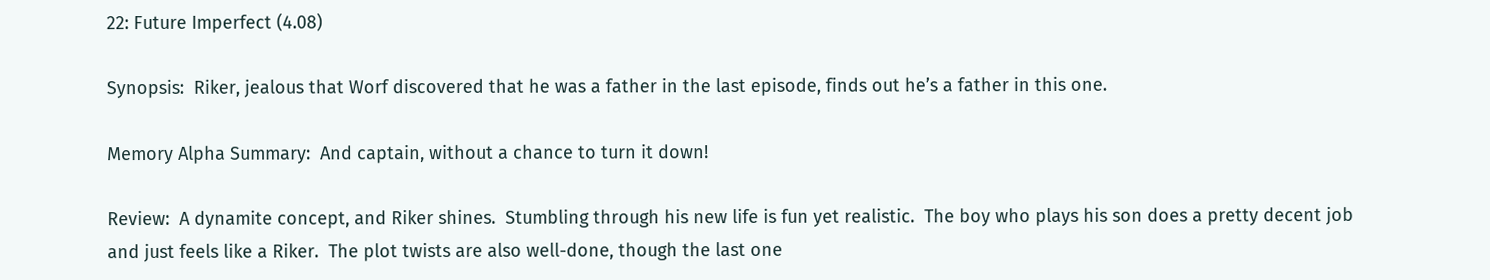22: Future Imperfect (4.08)

Synopsis:  Riker, jealous that Worf discovered that he was a father in the last episode, finds out he’s a father in this one.

Memory Alpha Summary:  And captain, without a chance to turn it down!

Review:  A dynamite concept, and Riker shines.  Stumbling through his new life is fun yet realistic.  The boy who plays his son does a pretty decent job and just feels like a Riker.  The plot twists are also well-done, though the last one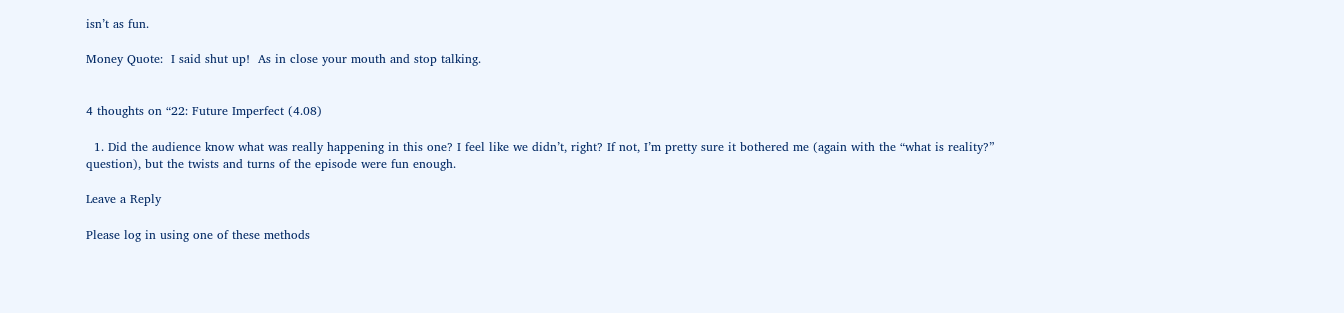isn’t as fun.

Money Quote:  I said shut up!  As in close your mouth and stop talking.


4 thoughts on “22: Future Imperfect (4.08)

  1. Did the audience know what was really happening in this one? I feel like we didn’t, right? If not, I’m pretty sure it bothered me (again with the “what is reality?” question), but the twists and turns of the episode were fun enough.

Leave a Reply

Please log in using one of these methods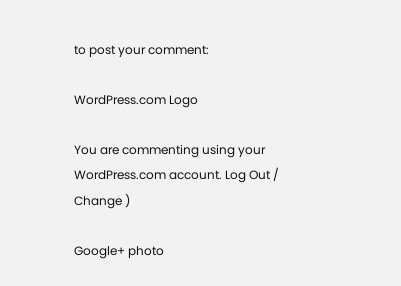to post your comment:

WordPress.com Logo

You are commenting using your WordPress.com account. Log Out /  Change )

Google+ photo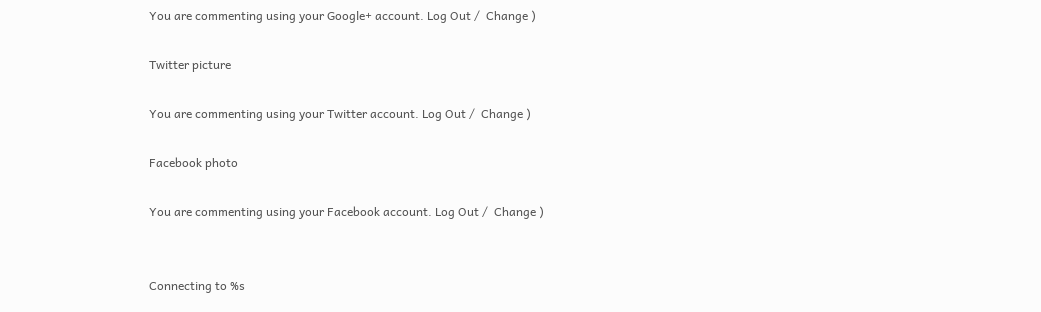You are commenting using your Google+ account. Log Out /  Change )

Twitter picture

You are commenting using your Twitter account. Log Out /  Change )

Facebook photo

You are commenting using your Facebook account. Log Out /  Change )


Connecting to %s